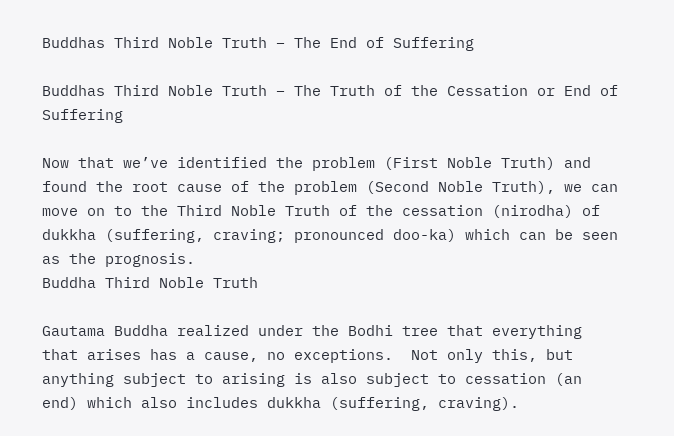Buddhas Third Noble Truth – The End of Suffering

Buddhas Third Noble Truth – The Truth of the Cessation or End of Suffering

Now that we’ve identified the problem (First Noble Truth) and found the root cause of the problem (Second Noble Truth), we can move on to the Third Noble Truth of the cessation (nirodha) of dukkha (suffering, craving; pronounced doo-ka) which can be seen as the prognosis.
Buddha Third Noble Truth

Gautama Buddha realized under the Bodhi tree that everything that arises has a cause, no exceptions.  Not only this, but anything subject to arising is also subject to cessation (an end) which also includes dukkha (suffering, craving).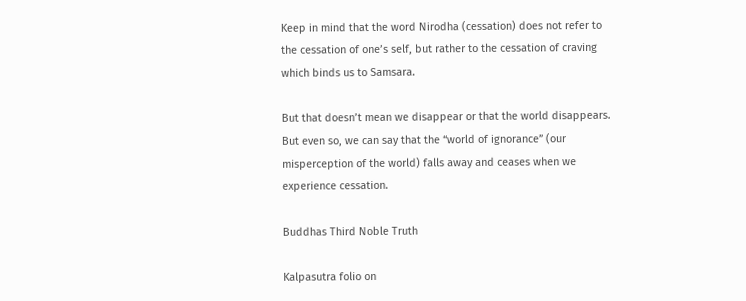Keep in mind that the word Nirodha (cessation) does not refer to the cessation of one’s self, but rather to the cessation of craving which binds us to Samsara.

But that doesn’t mean we disappear or that the world disappears.  But even so, we can say that the “world of ignorance” (our misperception of the world) falls away and ceases when we experience cessation.

Buddhas Third Noble Truth

Kalpasutra folio on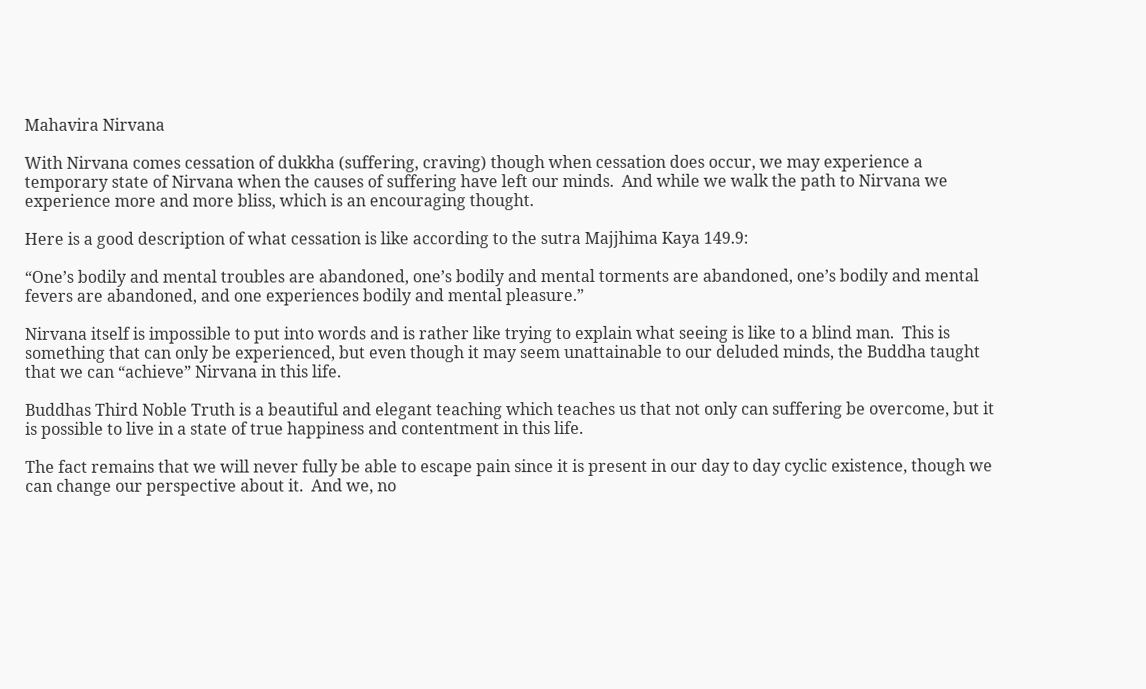Mahavira Nirvana

With Nirvana comes cessation of dukkha (suffering, craving) though when cessation does occur, we may experience a temporary state of Nirvana when the causes of suffering have left our minds.  And while we walk the path to Nirvana we experience more and more bliss, which is an encouraging thought.

Here is a good description of what cessation is like according to the sutra Majjhima Kaya 149.9:

“One’s bodily and mental troubles are abandoned, one’s bodily and mental torments are abandoned, one’s bodily and mental fevers are abandoned, and one experiences bodily and mental pleasure.”

Nirvana itself is impossible to put into words and is rather like trying to explain what seeing is like to a blind man.  This is something that can only be experienced, but even though it may seem unattainable to our deluded minds, the Buddha taught that we can “achieve” Nirvana in this life.

Buddhas Third Noble Truth is a beautiful and elegant teaching which teaches us that not only can suffering be overcome, but it is possible to live in a state of true happiness and contentment in this life.

The fact remains that we will never fully be able to escape pain since it is present in our day to day cyclic existence, though we can change our perspective about it.  And we, no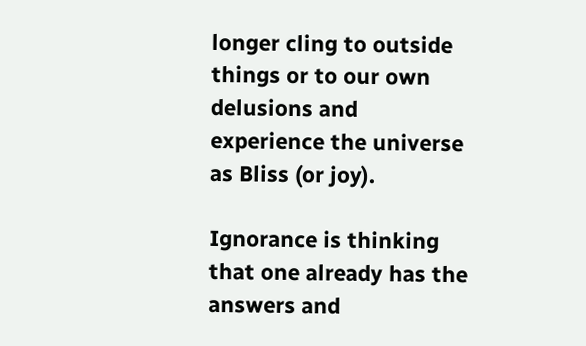longer cling to outside things or to our own delusions and experience the universe as Bliss (or joy).

Ignorance is thinking that one already has the answers and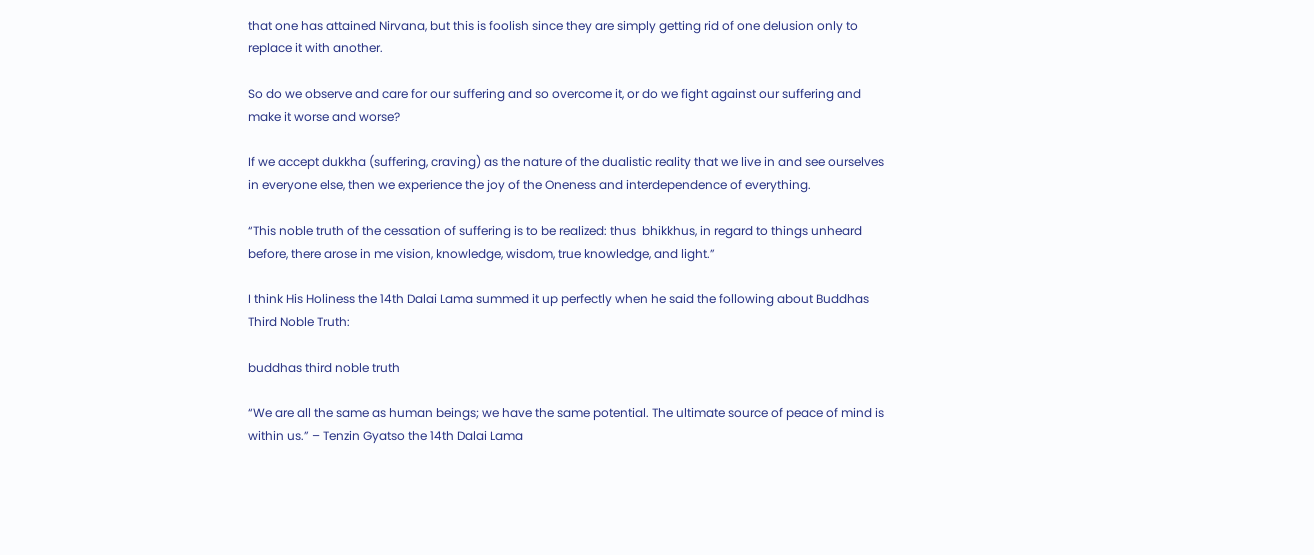that one has attained Nirvana, but this is foolish since they are simply getting rid of one delusion only to replace it with another.

So do we observe and care for our suffering and so overcome it, or do we fight against our suffering and make it worse and worse?

If we accept dukkha (suffering, craving) as the nature of the dualistic reality that we live in and see ourselves in everyone else, then we experience the joy of the Oneness and interdependence of everything.

“This noble truth of the cessation of suffering is to be realized: thus  bhikkhus, in regard to things unheard before, there arose in me vision, knowledge, wisdom, true knowledge, and light.”

I think His Holiness the 14th Dalai Lama summed it up perfectly when he said the following about Buddhas Third Noble Truth:

buddhas third noble truth

“We are all the same as human beings; we have the same potential. The ultimate source of peace of mind is within us.” – Tenzin Gyatso the 14th Dalai Lama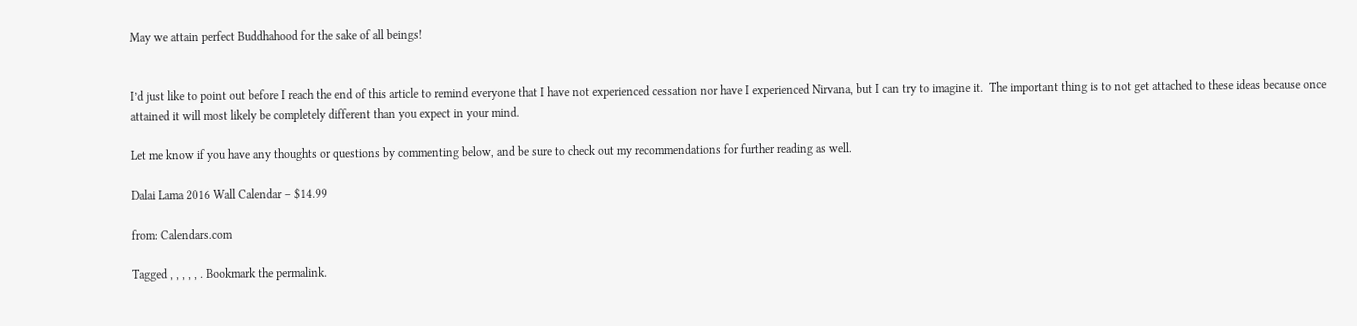May we attain perfect Buddhahood for the sake of all beings!


I’d just like to point out before I reach the end of this article to remind everyone that I have not experienced cessation nor have I experienced Nirvana, but I can try to imagine it.  The important thing is to not get attached to these ideas because once attained it will most likely be completely different than you expect in your mind.

Let me know if you have any thoughts or questions by commenting below, and be sure to check out my recommendations for further reading as well.

Dalai Lama 2016 Wall Calendar – $14.99

from: Calendars.com

Tagged , , , , , . Bookmark the permalink.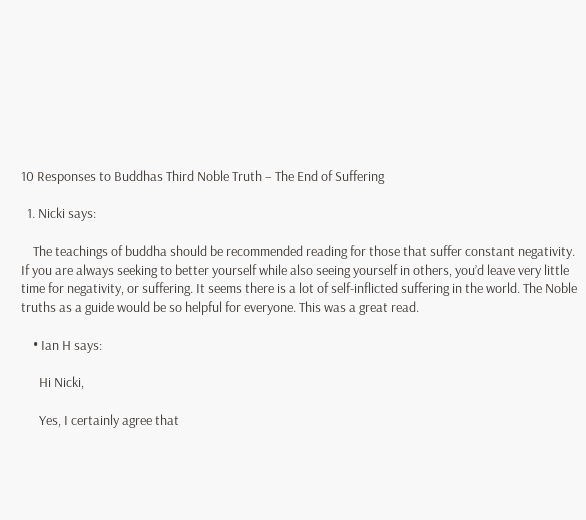10 Responses to Buddhas Third Noble Truth – The End of Suffering

  1. Nicki says:

    The teachings of buddha should be recommended reading for those that suffer constant negativity. If you are always seeking to better yourself while also seeing yourself in others, you’d leave very little time for negativity, or suffering. It seems there is a lot of self-inflicted suffering in the world. The Noble truths as a guide would be so helpful for everyone. This was a great read.

    • Ian H says:

      Hi Nicki,

      Yes, I certainly agree that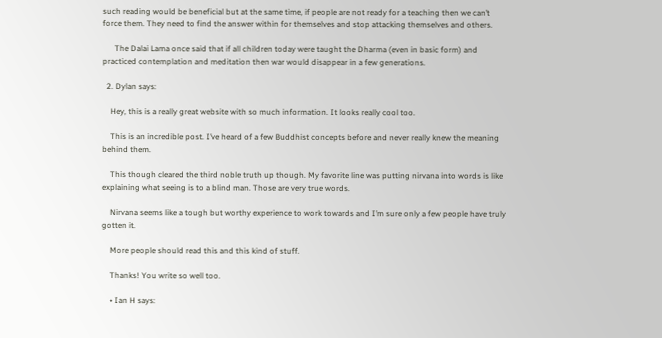such reading would be beneficial but at the same time, if people are not ready for a teaching then we can’t force them. They need to find the answer within for themselves and stop attacking themselves and others.

      The Dalai Lama once said that if all children today were taught the Dharma (even in basic form) and practiced contemplation and meditation then war would disappear in a few generations.

  2. Dylan says:

    Hey, this is a really great website with so much information. It looks really cool too.

    This is an incredible post. I’ve heard of a few Buddhist concepts before and never really knew the meaning behind them.

    This though cleared the third noble truth up though. My favorite line was putting nirvana into words is like explaining what seeing is to a blind man. Those are very true words.

    Nirvana seems like a tough but worthy experience to work towards and I’m sure only a few people have truly gotten it.

    More people should read this and this kind of stuff.

    Thanks! You write so well too.

    • Ian H says: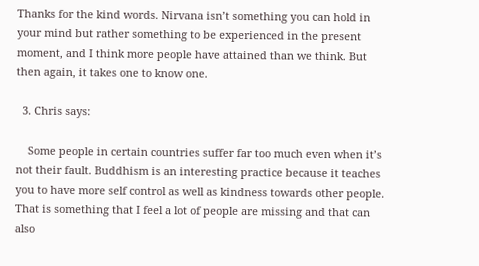Thanks for the kind words. Nirvana isn’t something you can hold in your mind but rather something to be experienced in the present moment, and I think more people have attained than we think. But then again, it takes one to know one.

  3. Chris says:

    Some people in certain countries suffer far too much even when it’s not their fault. Buddhism is an interesting practice because it teaches you to have more self control as well as kindness towards other people. That is something that I feel a lot of people are missing and that can also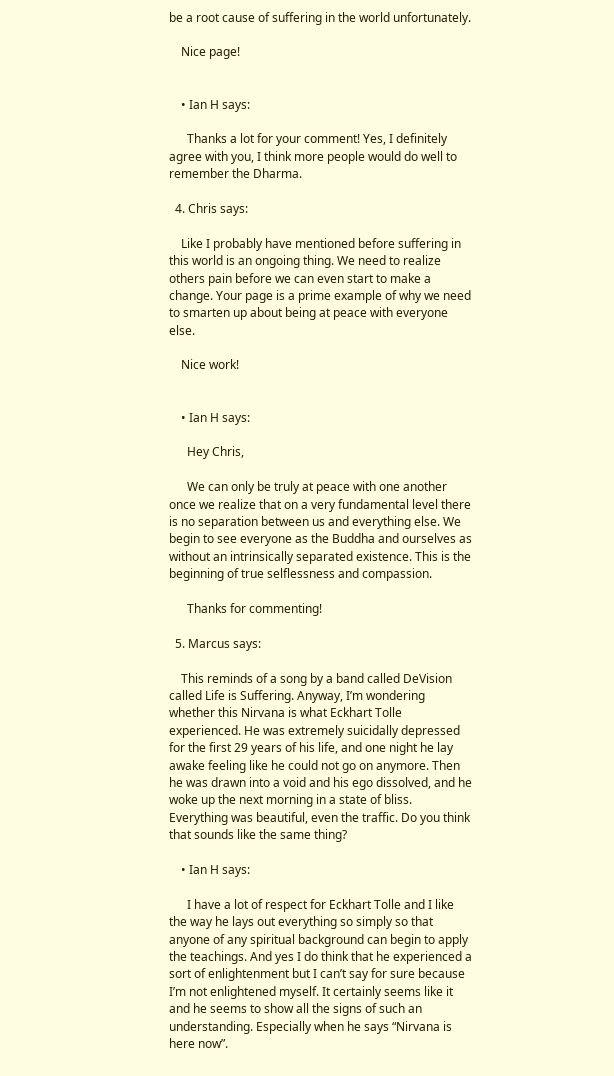be a root cause of suffering in the world unfortunately.

    Nice page!


    • Ian H says:

      Thanks a lot for your comment! Yes, I definitely agree with you, I think more people would do well to remember the Dharma.

  4. Chris says:

    Like I probably have mentioned before suffering in this world is an ongoing thing. We need to realize others pain before we can even start to make a change. Your page is a prime example of why we need to smarten up about being at peace with everyone else.

    Nice work!


    • Ian H says:

      Hey Chris,

      We can only be truly at peace with one another once we realize that on a very fundamental level there is no separation between us and everything else. We begin to see everyone as the Buddha and ourselves as without an intrinsically separated existence. This is the beginning of true selflessness and compassion.

      Thanks for commenting!

  5. Marcus says:

    This reminds of a song by a band called DeVision called Life is Suffering. Anyway, I’m wondering whether this Nirvana is what Eckhart Tolle experienced. He was extremely suicidally depressed for the first 29 years of his life, and one night he lay awake feeling like he could not go on anymore. Then he was drawn into a void and his ego dissolved, and he woke up the next morning in a state of bliss. Everything was beautiful, even the traffic. Do you think that sounds like the same thing?

    • Ian H says:

      I have a lot of respect for Eckhart Tolle and I like the way he lays out everything so simply so that anyone of any spiritual background can begin to apply the teachings. And yes I do think that he experienced a sort of enlightenment but I can’t say for sure because I’m not enlightened myself. It certainly seems like it and he seems to show all the signs of such an understanding. Especially when he says “Nirvana is here now”.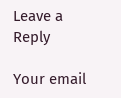Leave a Reply

Your email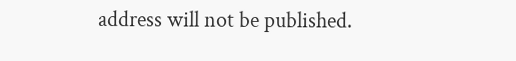address will not be published.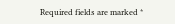Required fields are marked *